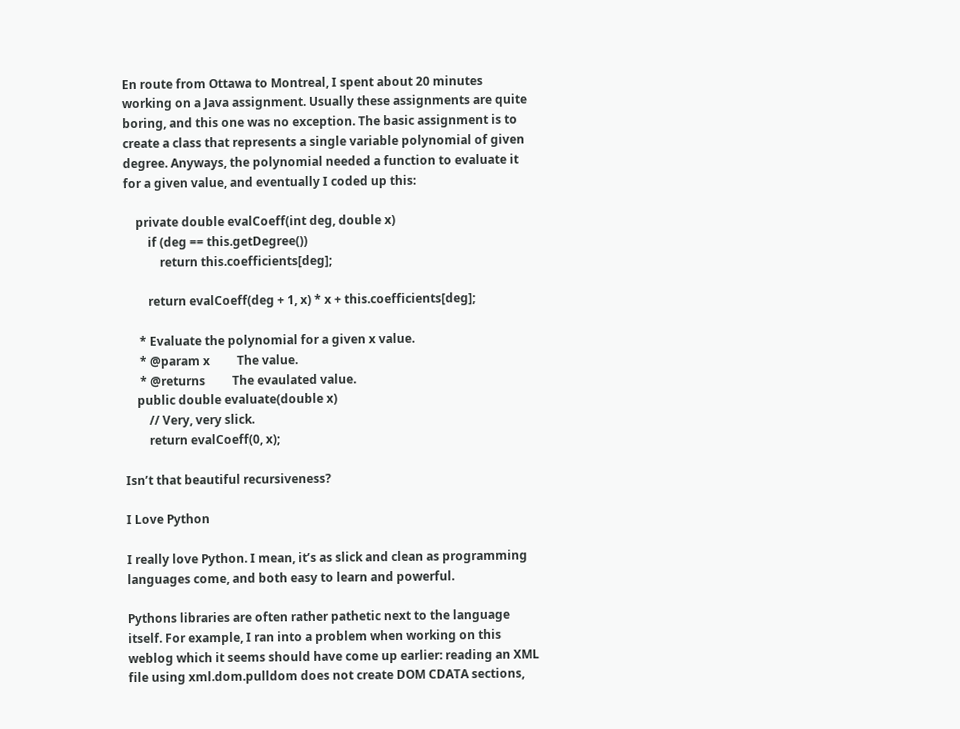En route from Ottawa to Montreal, I spent about 20 minutes working on a Java assignment. Usually these assignments are quite boring, and this one was no exception. The basic assignment is to create a class that represents a single variable polynomial of given degree. Anyways, the polynomial needed a function to evaluate it for a given value, and eventually I coded up this:

    private double evalCoeff(int deg, double x)
        if (deg == this.getDegree())
            return this.coefficients[deg];

        return evalCoeff(deg + 1, x) * x + this.coefficients[deg];

     * Evaluate the polynomial for a given x value.
     * @param x         The value.
     * @returns         The evaulated value.
    public double evaluate(double x)
        // Very, very slick.
        return evalCoeff(0, x);

Isn’t that beautiful recursiveness?

I Love Python

I really love Python. I mean, it’s as slick and clean as programming languages come, and both easy to learn and powerful.

Pythons libraries are often rather pathetic next to the language itself. For example, I ran into a problem when working on this weblog which it seems should have come up earlier: reading an XML file using xml.dom.pulldom does not create DOM CDATA sections,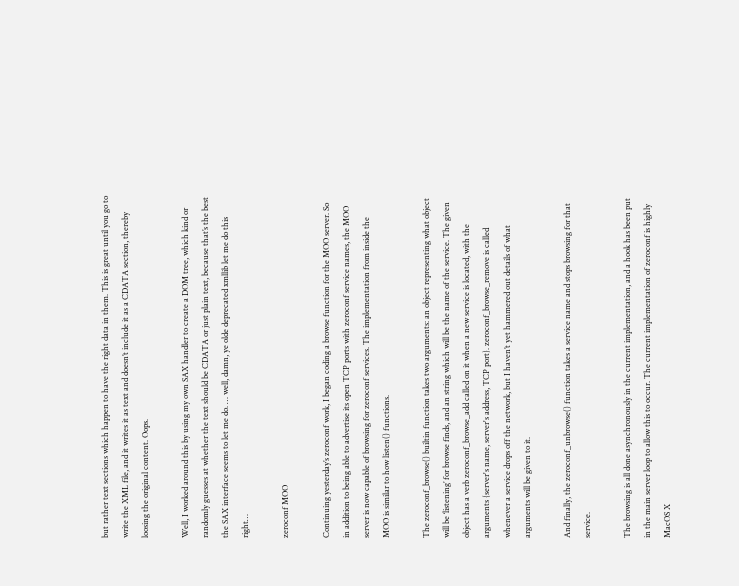but rather text sections which happen to have the right data in them. This is great until you go to write the XML file, and it writes it as text and doesn’t include it as a CDATA section, thereby loosing the original content. Oops.

Well, I worked around this by using my own SAX handler to create a DOM tree, which kind or randomly guesses at whether the text should be CDATA or just plain text, because that’s the best the SAX interface seems to let me do. … well, damn, ye olde deprecated xmllib let me do this right…

zeroconf MOO

Continuing yesterday’s zeroconf work, I began coding a browse function for the MOO server. So in addition to being able to advertise its open TCP ports with zeroconf service names, the MOO server is now capable of browsing for zeroconf services. The implementation from inside the MOO is similar to how listen() functions.

The zeroconf_browse() builtin function takes two arguments: an object representing what object will be ‘listening’ for browse finds, and an string which will be the name of the service. The given object has a verb zeroconf_browse_add called on it when a new service is located, with the arguments {server's name, server's address, TCP port}. zeroconf_browse_remove is called whenever a service drops off the network, but I haven’t yet hammered out details of what arguments will be given to it.

And finally, the zeroconf_unbrowse() function takes a service name and stops browsing for that service.

The browsing is all done asynchronously in the current implementation, and a hook has been put in the main server loop to allow this to occur. The current implementation of zeroconf is highly MacOS X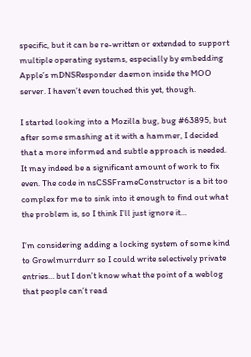specific, but it can be re-written or extended to support multiple operating systems, especially by embedding Apple’s mDNSResponder daemon inside the MOO server. I haven’t even touched this yet, though.

I started looking into a Mozilla bug, bug #63895, but after some smashing at it with a hammer, I decided that a more informed and subtle approach is needed. It may indeed be a significant amount of work to fix even. The code in nsCSSFrameConstructor is a bit too complex for me to sink into it enough to find out what the problem is, so I think I’ll just ignore it…

I’m considering adding a locking system of some kind to Growlmurrdurr so I could write selectively private entries… but I don’t know what the point of a weblog that people can’t read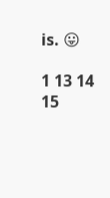is. 😛

1 13 14 15